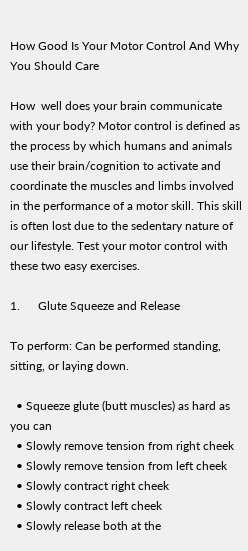How Good Is Your Motor Control And Why You Should Care

How  well does your brain communicate with your body? Motor control is defined as the process by which humans and animals use their brain/cognition to activate and coordinate the muscles and limbs involved in the performance of a motor skill. This skill is often lost due to the sedentary nature of our lifestyle. Test your motor control with these two easy exercises.

1.      Glute Squeeze and Release

To perform: Can be performed standing, sitting, or laying down.

  • Squeeze glute (butt muscles) as hard as you can
  • Slowly remove tension from right cheek
  • Slowly remove tension from left cheek
  • Slowly contract right cheek
  • Slowly contract left cheek
  • Slowly release both at the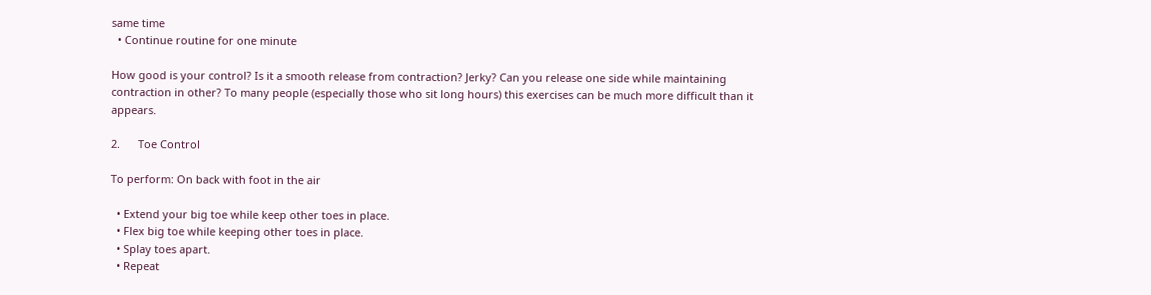same time
  • Continue routine for one minute

How good is your control? Is it a smooth release from contraction? Jerky? Can you release one side while maintaining contraction in other? To many people (especially those who sit long hours) this exercises can be much more difficult than it appears.

2.      Toe Control

To perform: On back with foot in the air

  • Extend your big toe while keep other toes in place.
  • Flex big toe while keeping other toes in place.
  • Splay toes apart.
  • Repeat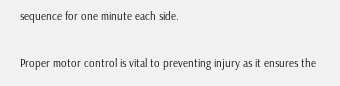sequence for one minute each side.

Proper motor control is vital to preventing injury as it ensures the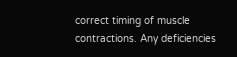correct timing of muscle contractions. Any deficiencies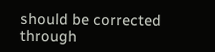should be corrected through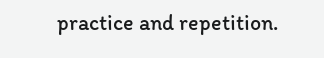practice and repetition.